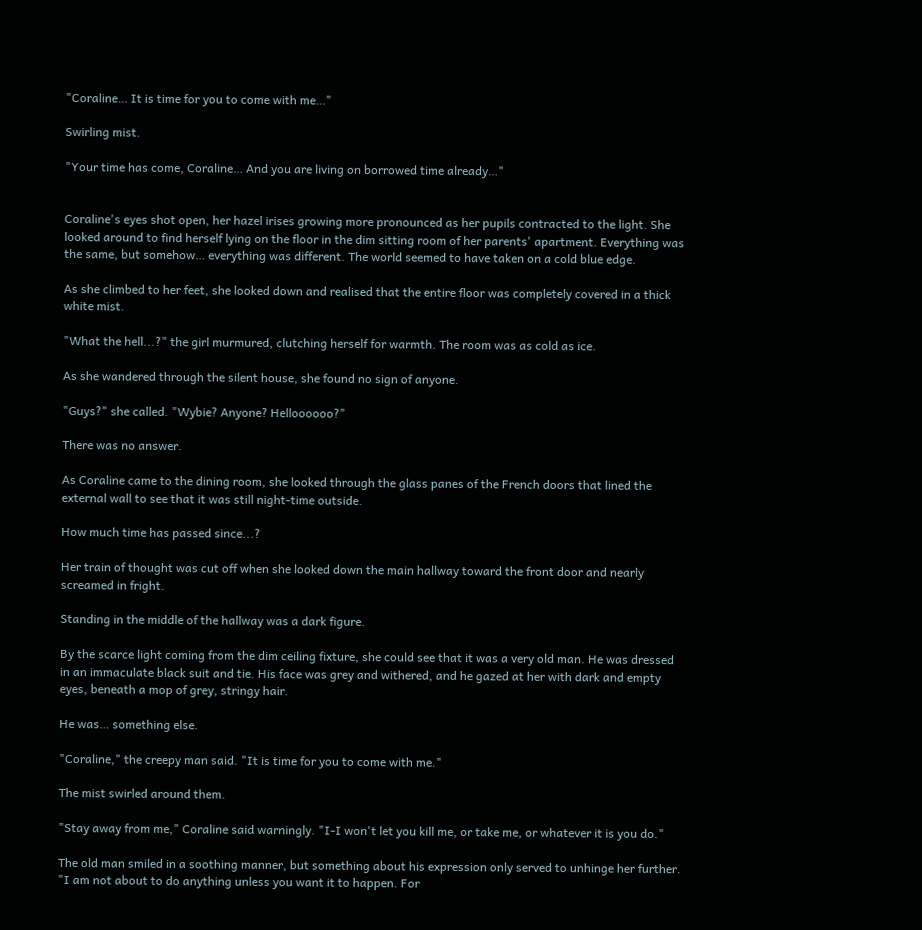"Coraline… It is time for you to come with me…"

Swirling mist.

"Your time has come, Coraline… And you are living on borrowed time already…"


Coraline's eyes shot open, her hazel irises growing more pronounced as her pupils contracted to the light. She looked around to find herself lying on the floor in the dim sitting room of her parents' apartment. Everything was the same, but somehow… everything was different. The world seemed to have taken on a cold blue edge.

As she climbed to her feet, she looked down and realised that the entire floor was completely covered in a thick white mist.

"What the hell...?" the girl murmured, clutching herself for warmth. The room was as cold as ice.

As she wandered through the silent house, she found no sign of anyone.

"Guys?" she called. "Wybie? Anyone? Helloooooo?"

There was no answer.

As Coraline came to the dining room, she looked through the glass panes of the French doors that lined the external wall to see that it was still night-time outside.

How much time has passed since...?

Her train of thought was cut off when she looked down the main hallway toward the front door and nearly screamed in fright.

Standing in the middle of the hallway was a dark figure.

By the scarce light coming from the dim ceiling fixture, she could see that it was a very old man. He was dressed in an immaculate black suit and tie. His face was grey and withered, and he gazed at her with dark and empty eyes, beneath a mop of grey, stringy hair.

He was… something else.

"Coraline," the creepy man said. "It is time for you to come with me."

The mist swirled around them.

"Stay away from me," Coraline said warningly. "I-I won't let you kill me, or take me, or whatever it is you do."

The old man smiled in a soothing manner, but something about his expression only served to unhinge her further. "I am not about to do anything unless you want it to happen. For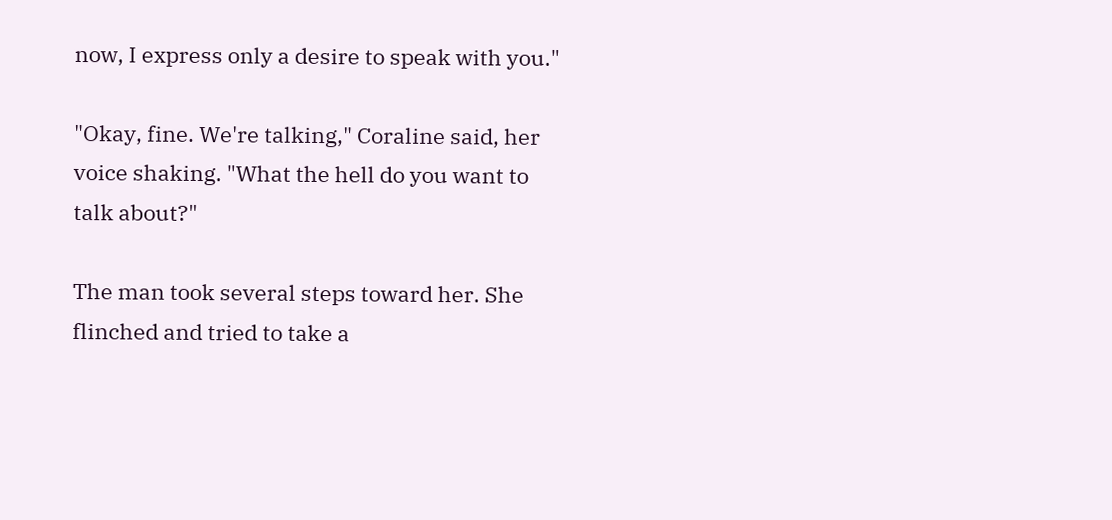now, I express only a desire to speak with you."

"Okay, fine. We're talking," Coraline said, her voice shaking. "What the hell do you want to talk about?"

The man took several steps toward her. She flinched and tried to take a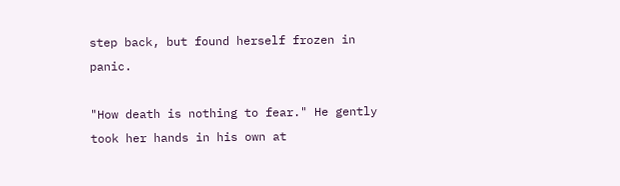step back, but found herself frozen in panic.

"How death is nothing to fear." He gently took her hands in his own at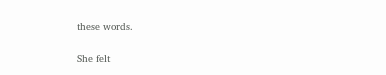these words.

She felt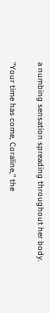a numbing sensation spreading throughout her body.

"Your time has come, Coraline," the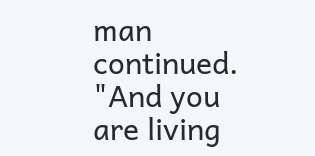man continued. "And you are living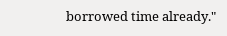borrowed time already."